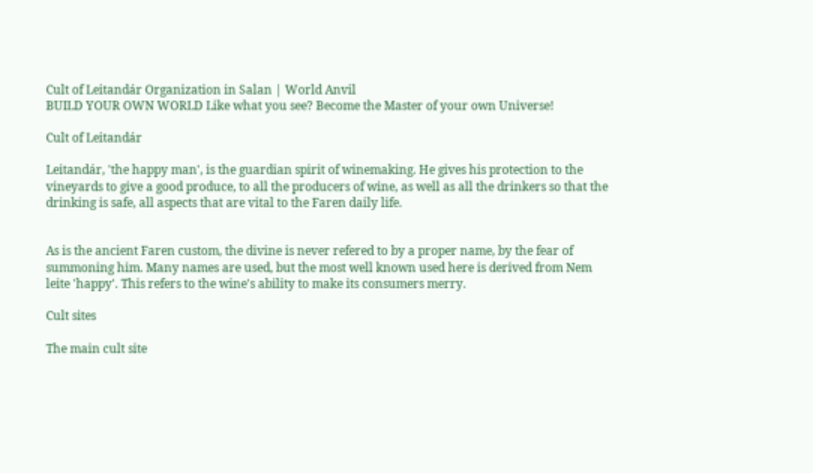Cult of Leitandár Organization in Salan | World Anvil
BUILD YOUR OWN WORLD Like what you see? Become the Master of your own Universe!

Cult of Leitandár

Leitandár, 'the happy man', is the guardian spirit of winemaking. He gives his protection to the vineyards to give a good produce, to all the producers of wine, as well as all the drinkers so that the drinking is safe, all aspects that are vital to the Faren daily life.


As is the ancient Faren custom, the divine is never refered to by a proper name, by the fear of summoning him. Many names are used, but the most well known used here is derived from Nem leite 'happy'. This refers to the wine's ability to make its consumers merry.

Cult sites

The main cult site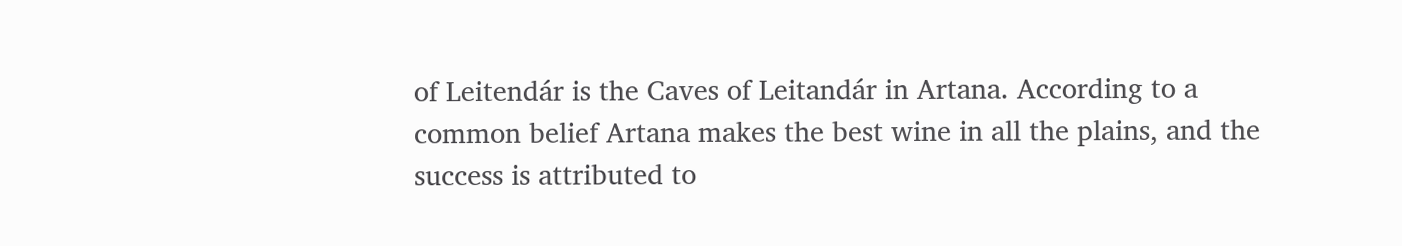of Leitendár is the Caves of Leitandár in Artana. According to a common belief Artana makes the best wine in all the plains, and the success is attributed to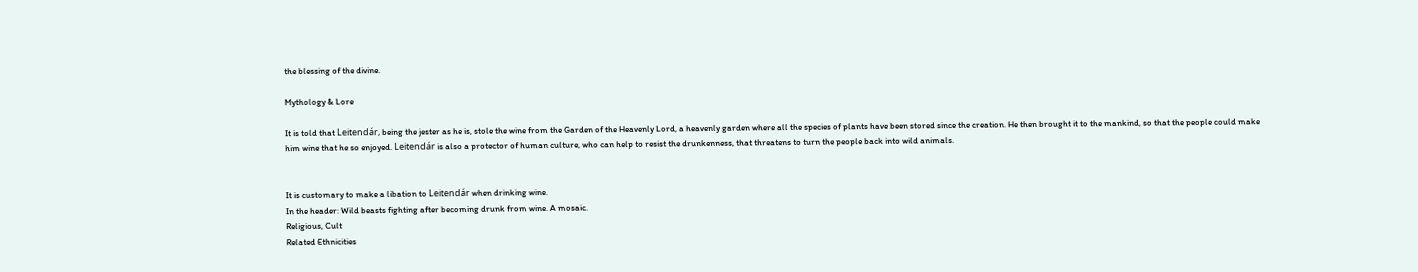the blessing of the divine.

Mythology & Lore

It is told that Leitendár, being the jester as he is, stole the wine from the Garden of the Heavenly Lord, a heavenly garden where all the species of plants have been stored since the creation. He then brought it to the mankind, so that the people could make him wine that he so enjoyed. Leitendár is also a protector of human culture, who can help to resist the drunkenness, that threatens to turn the people back into wild animals.


It is customary to make a libation to Leitendár when drinking wine.
In the header: Wild beasts fighting after becoming drunk from wine. A mosaic.
Religious, Cult
Related Ethnicities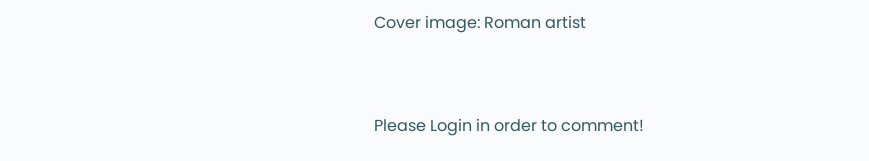Cover image: Roman artist


Please Login in order to comment!